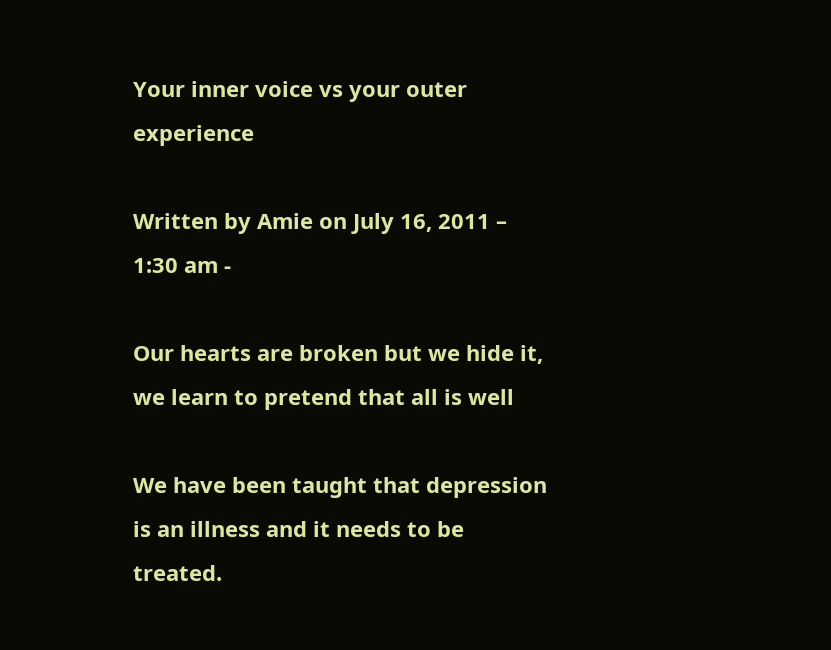Your inner voice vs your outer experience

Written by Amie on July 16, 2011 – 1:30 am -

Our hearts are broken but we hide it, we learn to pretend that all is well

We have been taught that depression is an illness and it needs to be treated.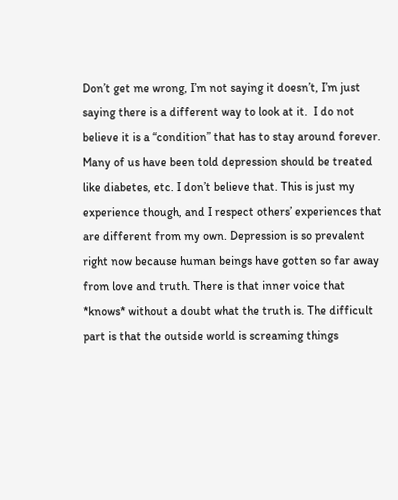Don’t get me wrong, I’m not saying it doesn’t, I’m just saying there is a different way to look at it.  I do not believe it is a “condition” that has to stay around forever. Many of us have been told depression should be treated like diabetes, etc. I don’t believe that. This is just my experience though, and I respect others’ experiences that are different from my own. Depression is so prevalent right now because human beings have gotten so far away from love and truth. There is that inner voice that *knows* without a doubt what the truth is. The difficult part is that the outside world is screaming things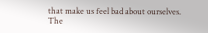that make us feel bad about ourselves. The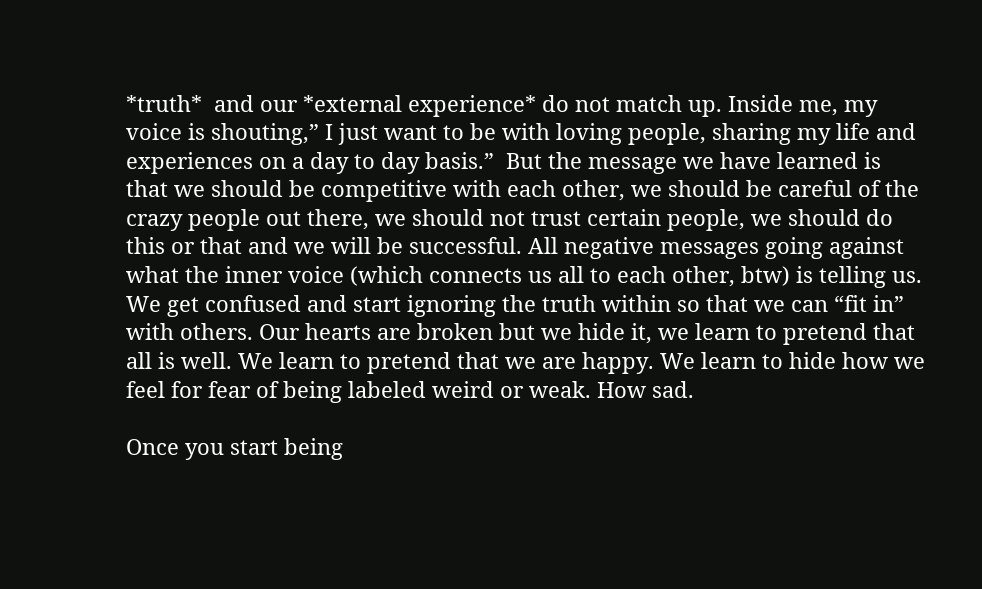*truth*  and our *external experience* do not match up. Inside me, my voice is shouting,” I just want to be with loving people, sharing my life and experiences on a day to day basis.”  But the message we have learned is that we should be competitive with each other, we should be careful of the crazy people out there, we should not trust certain people, we should do this or that and we will be successful. All negative messages going against what the inner voice (which connects us all to each other, btw) is telling us. We get confused and start ignoring the truth within so that we can “fit in” with others. Our hearts are broken but we hide it, we learn to pretend that all is well. We learn to pretend that we are happy. We learn to hide how we feel for fear of being labeled weird or weak. How sad.

Once you start being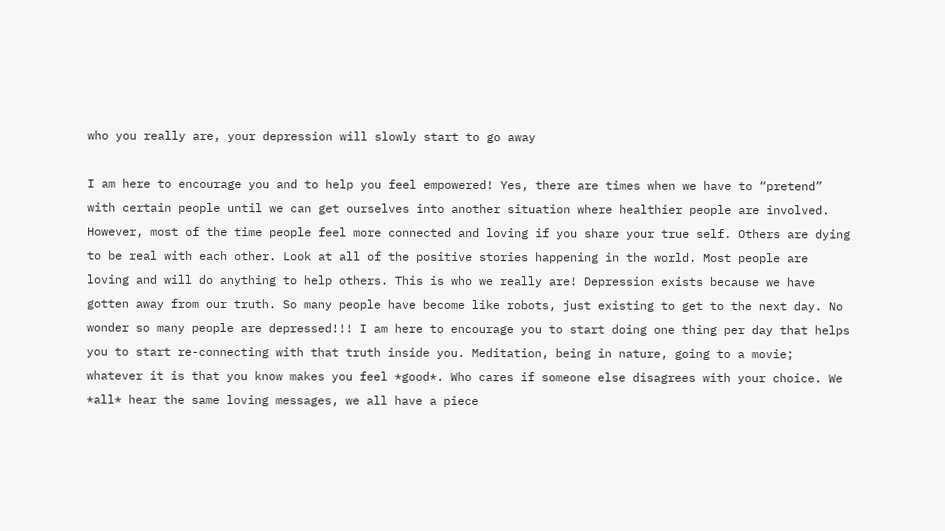who you really are, your depression will slowly start to go away

I am here to encourage you and to help you feel empowered! Yes, there are times when we have to “pretend” with certain people until we can get ourselves into another situation where healthier people are involved. However, most of the time people feel more connected and loving if you share your true self. Others are dying to be real with each other. Look at all of the positive stories happening in the world. Most people are loving and will do anything to help others. This is who we really are! Depression exists because we have gotten away from our truth. So many people have become like robots, just existing to get to the next day. No wonder so many people are depressed!!! I am here to encourage you to start doing one thing per day that helps you to start re-connecting with that truth inside you. Meditation, being in nature, going to a movie; whatever it is that you know makes you feel *good*. Who cares if someone else disagrees with your choice. We *all* hear the same loving messages, we all have a piece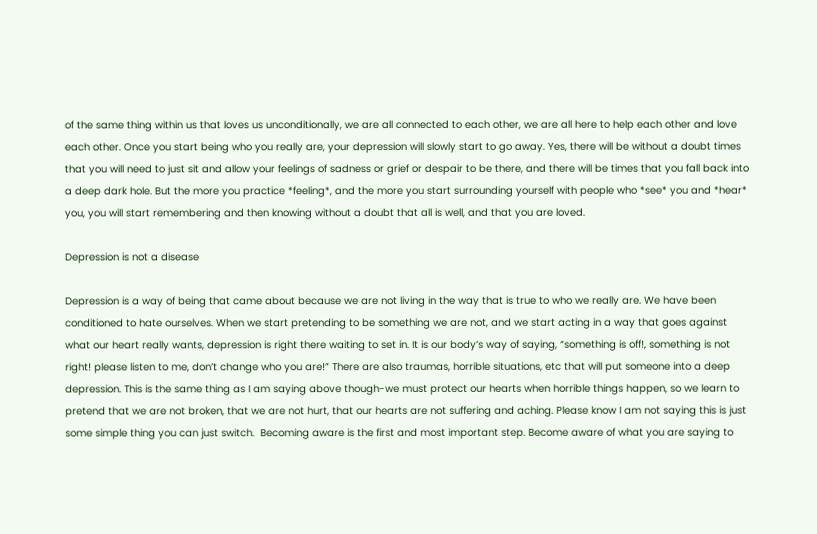of the same thing within us that loves us unconditionally, we are all connected to each other, we are all here to help each other and love each other. Once you start being who you really are, your depression will slowly start to go away. Yes, there will be without a doubt times that you will need to just sit and allow your feelings of sadness or grief or despair to be there, and there will be times that you fall back into a deep dark hole. But the more you practice *feeling*, and the more you start surrounding yourself with people who *see* you and *hear* you, you will start remembering and then knowing without a doubt that all is well, and that you are loved.

Depression is not a disease

Depression is a way of being that came about because we are not living in the way that is true to who we really are. We have been conditioned to hate ourselves. When we start pretending to be something we are not, and we start acting in a way that goes against what our heart really wants, depression is right there waiting to set in. It is our body’s way of saying, “something is off!, something is not right! please listen to me, don’t change who you are!” There are also traumas, horrible situations, etc that will put someone into a deep depression. This is the same thing as I am saying above though-we must protect our hearts when horrible things happen, so we learn to pretend that we are not broken, that we are not hurt, that our hearts are not suffering and aching. Please know I am not saying this is just some simple thing you can just switch.  Becoming aware is the first and most important step. Become aware of what you are saying to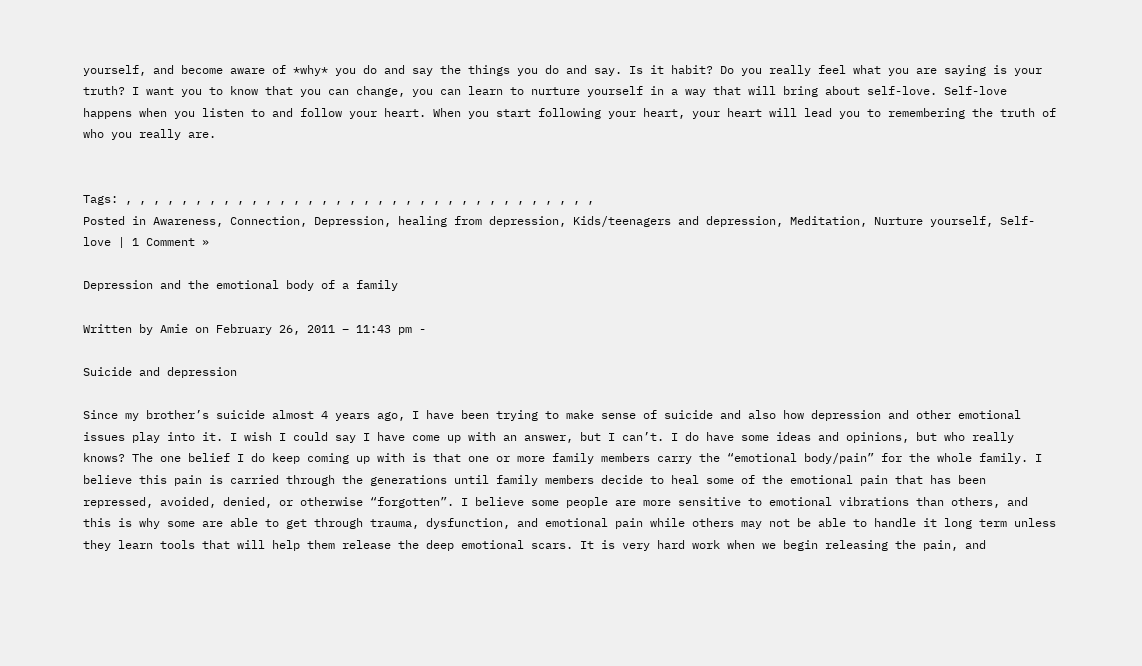yourself, and become aware of *why* you do and say the things you do and say. Is it habit? Do you really feel what you are saying is your truth? I want you to know that you can change, you can learn to nurture yourself in a way that will bring about self-love. Self-love happens when you listen to and follow your heart. When you start following your heart, your heart will lead you to remembering the truth of who you really are.


Tags: , , , , , , , , , , , , , , , , , , , , , , , , , , , , , , , , , ,
Posted in Awareness, Connection, Depression, healing from depression, Kids/teenagers and depression, Meditation, Nurture yourself, Self-love | 1 Comment »

Depression and the emotional body of a family

Written by Amie on February 26, 2011 – 11:43 pm -

Suicide and depression

Since my brother’s suicide almost 4 years ago, I have been trying to make sense of suicide and also how depression and other emotional issues play into it. I wish I could say I have come up with an answer, but I can’t. I do have some ideas and opinions, but who really knows? The one belief I do keep coming up with is that one or more family members carry the “emotional body/pain” for the whole family. I believe this pain is carried through the generations until family members decide to heal some of the emotional pain that has been repressed, avoided, denied, or otherwise “forgotten”. I believe some people are more sensitive to emotional vibrations than others, and this is why some are able to get through trauma, dysfunction, and emotional pain while others may not be able to handle it long term unless they learn tools that will help them release the deep emotional scars. It is very hard work when we begin releasing the pain, and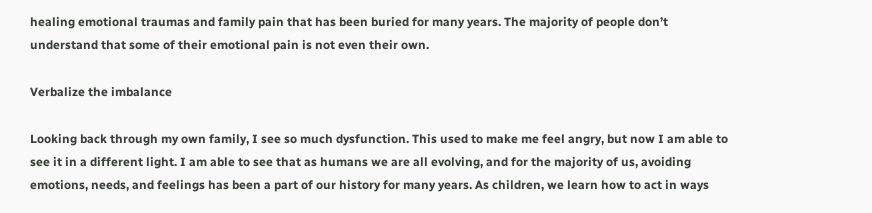healing emotional traumas and family pain that has been buried for many years. The majority of people don’t understand that some of their emotional pain is not even their own.

Verbalize the imbalance

Looking back through my own family, I see so much dysfunction. This used to make me feel angry, but now I am able to see it in a different light. I am able to see that as humans we are all evolving, and for the majority of us, avoiding emotions, needs, and feelings has been a part of our history for many years. As children, we learn how to act in ways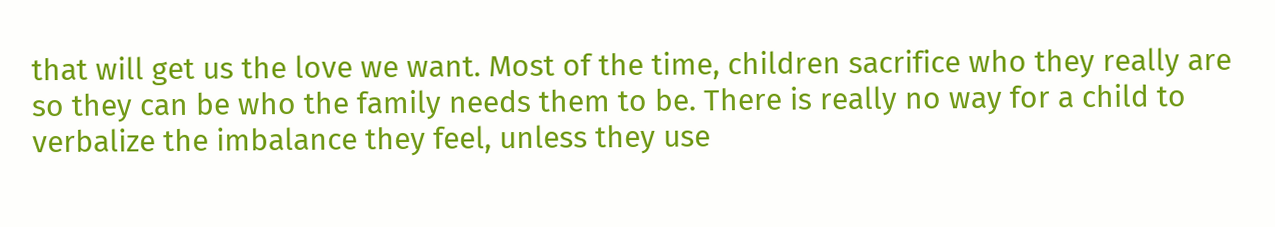that will get us the love we want. Most of the time, children sacrifice who they really are so they can be who the family needs them to be. There is really no way for a child to verbalize the imbalance they feel, unless they use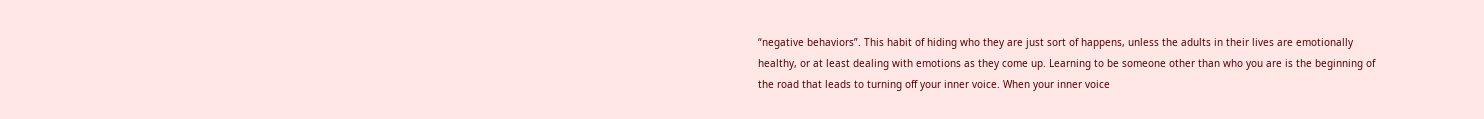“negative behaviors”. This habit of hiding who they are just sort of happens, unless the adults in their lives are emotionally healthy, or at least dealing with emotions as they come up. Learning to be someone other than who you are is the beginning of the road that leads to turning off your inner voice. When your inner voice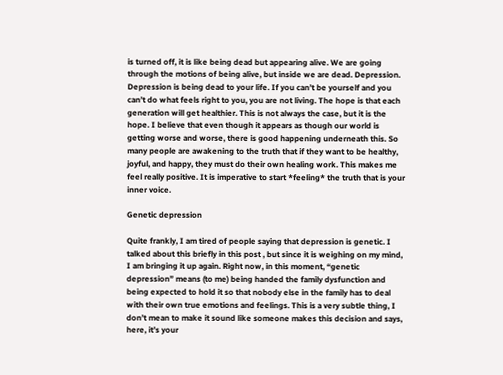is turned off, it is like being dead but appearing alive. We are going through the motions of being alive, but inside we are dead. Depression. Depression is being dead to your life. If you can’t be yourself and you can’t do what feels right to you, you are not living. The hope is that each generation will get healthier. This is not always the case, but it is the hope. I believe that even though it appears as though our world is getting worse and worse, there is good happening underneath this. So many people are awakening to the truth that if they want to be healthy, joyful, and happy, they must do their own healing work. This makes me feel really positive. It is imperative to start *feeling* the truth that is your inner voice.

Genetic depression

Quite frankly, I am tired of people saying that depression is genetic. I talked about this briefly in this post , but since it is weighing on my mind, I am bringing it up again. Right now, in this moment, “genetic depression” means (to me) being handed the family dysfunction and being expected to hold it so that nobody else in the family has to deal with their own true emotions and feelings. This is a very subtle thing, I don’t mean to make it sound like someone makes this decision and says, here, it’s your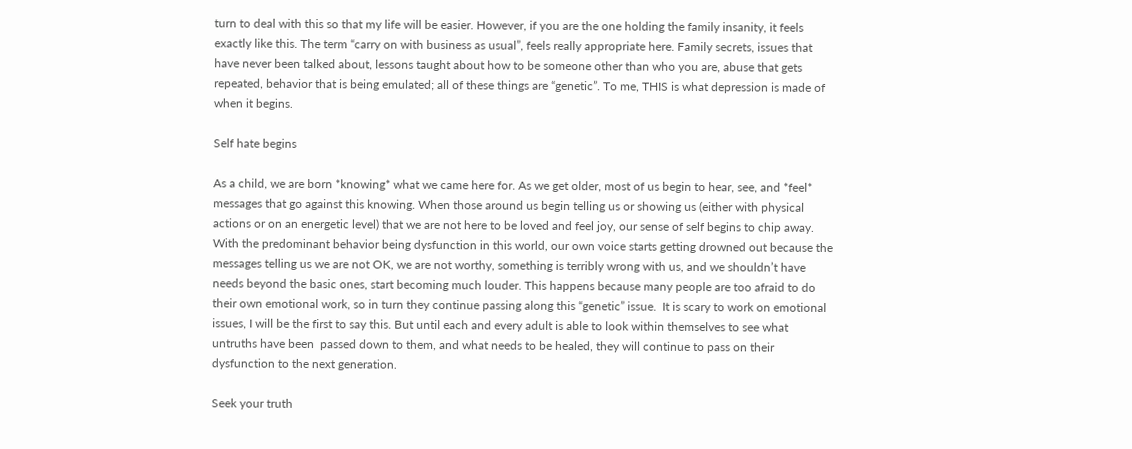turn to deal with this so that my life will be easier. However, if you are the one holding the family insanity, it feels exactly like this. The term “carry on with business as usual”, feels really appropriate here. Family secrets, issues that have never been talked about, lessons taught about how to be someone other than who you are, abuse that gets repeated, behavior that is being emulated; all of these things are “genetic”. To me, THIS is what depression is made of when it begins.

Self hate begins

As a child, we are born *knowing* what we came here for. As we get older, most of us begin to hear, see, and *feel* messages that go against this knowing. When those around us begin telling us or showing us (either with physical actions or on an energetic level) that we are not here to be loved and feel joy, our sense of self begins to chip away. With the predominant behavior being dysfunction in this world, our own voice starts getting drowned out because the messages telling us we are not OK, we are not worthy, something is terribly wrong with us, and we shouldn’t have needs beyond the basic ones, start becoming much louder. This happens because many people are too afraid to do their own emotional work, so in turn they continue passing along this “genetic” issue.  It is scary to work on emotional issues, I will be the first to say this. But until each and every adult is able to look within themselves to see what untruths have been  passed down to them, and what needs to be healed, they will continue to pass on their dysfunction to the next generation.

Seek your truth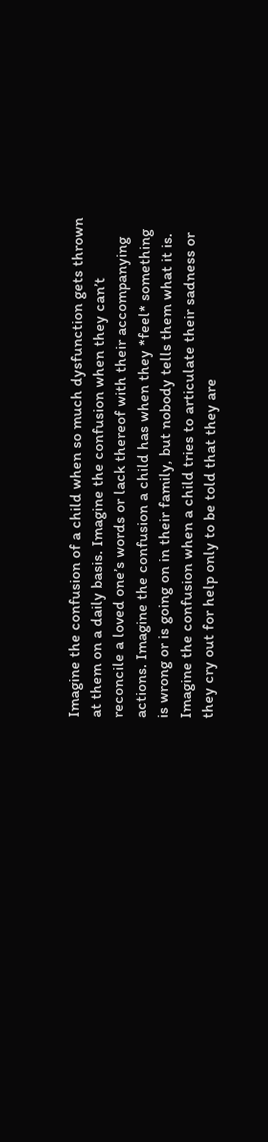Imagine the confusion of a child when so much dysfunction gets thrown at them on a daily basis. Imagine the confusion when they can’t reconcile a loved one’s words or lack thereof with their accompanying actions. Imagine the confusion a child has when they *feel* something is wrong or is going on in their family, but nobody tells them what it is. Imagine the confusion when a child tries to articulate their sadness or they cry out for help only to be told that they are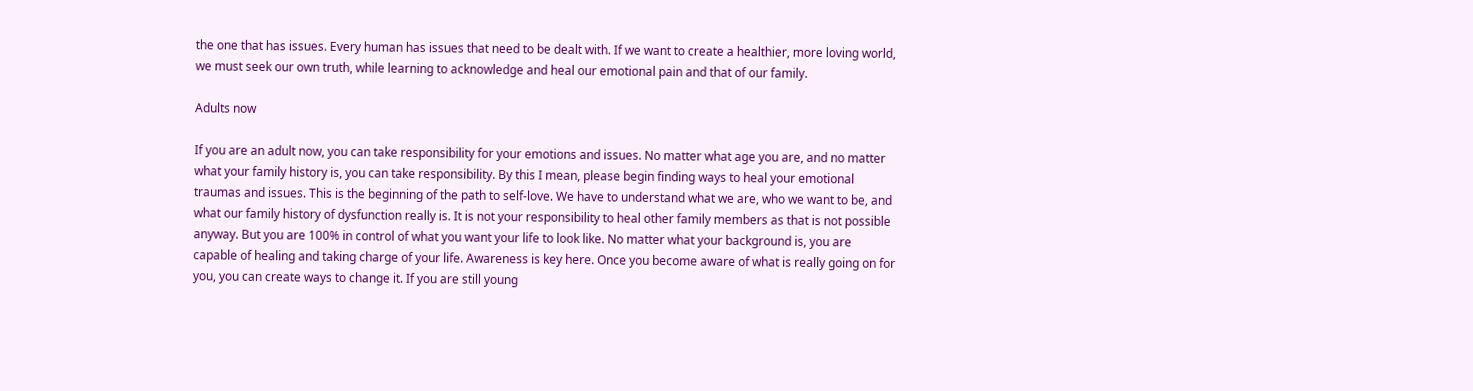the one that has issues. Every human has issues that need to be dealt with. If we want to create a healthier, more loving world, we must seek our own truth, while learning to acknowledge and heal our emotional pain and that of our family.

Adults now

If you are an adult now, you can take responsibility for your emotions and issues. No matter what age you are, and no matter what your family history is, you can take responsibility. By this I mean, please begin finding ways to heal your emotional traumas and issues. This is the beginning of the path to self-love. We have to understand what we are, who we want to be, and what our family history of dysfunction really is. It is not your responsibility to heal other family members as that is not possible anyway. But you are 100% in control of what you want your life to look like. No matter what your background is, you are capable of healing and taking charge of your life. Awareness is key here. Once you become aware of what is really going on for you, you can create ways to change it. If you are still young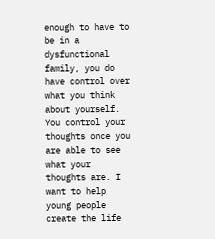enough to have to be in a dysfunctional family, you do have control over what you think about yourself. You control your thoughts once you are able to see what your thoughts are. I want to help young people create the life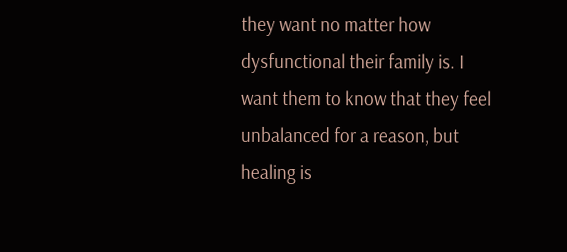they want no matter how dysfunctional their family is. I want them to know that they feel unbalanced for a reason, but healing is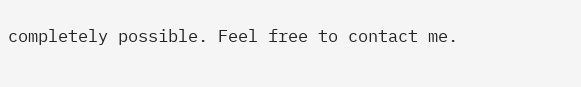completely possible. Feel free to contact me.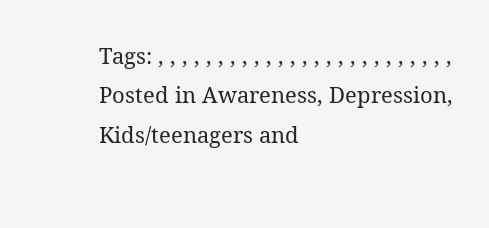Tags: , , , , , , , , , , , , , , , , , , , , , , , , ,
Posted in Awareness, Depression, Kids/teenagers and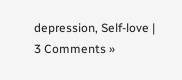depression, Self-love | 3 Comments »